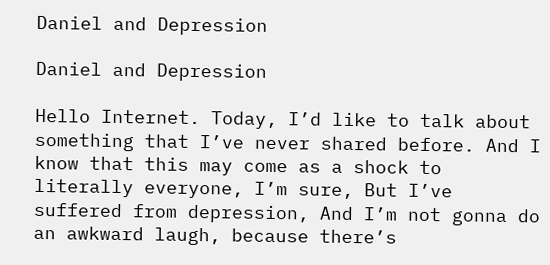Daniel and Depression

Daniel and Depression

Hello Internet. Today, I’d like to talk about something that I’ve never shared before. And I know that this may come as a shock to literally everyone, I’m sure, But I’ve suffered from depression, And I’m not gonna do an awkward laugh, because there’s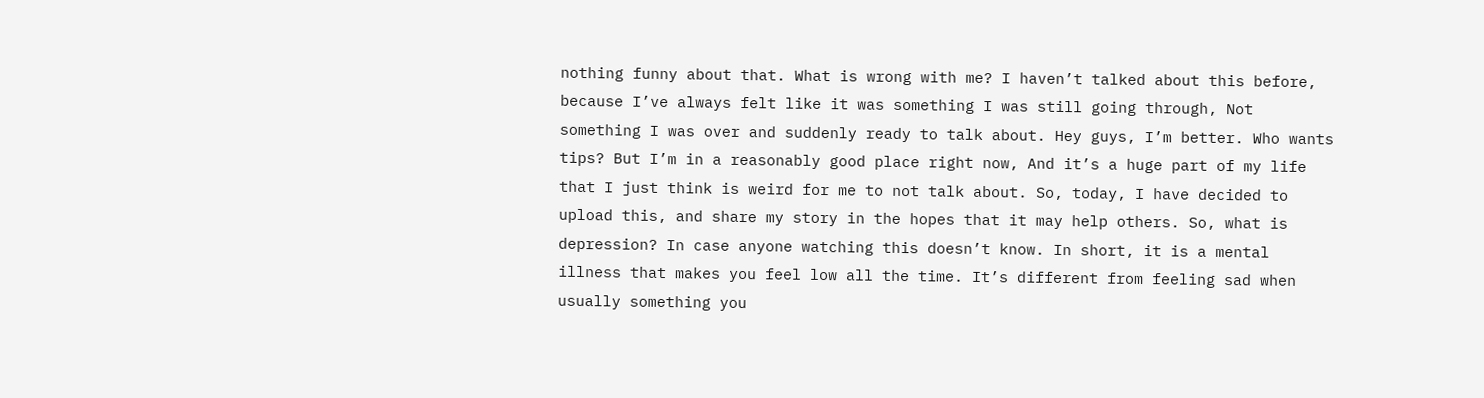nothing funny about that. What is wrong with me? I haven’t talked about this before, because I’ve always felt like it was something I was still going through, Not something I was over and suddenly ready to talk about. Hey guys, I’m better. Who wants tips? But I’m in a reasonably good place right now, And it’s a huge part of my life that I just think is weird for me to not talk about. So, today, I have decided to upload this, and share my story in the hopes that it may help others. So, what is depression? In case anyone watching this doesn’t know. In short, it is a mental illness that makes you feel low all the time. It’s different from feeling sad when usually something you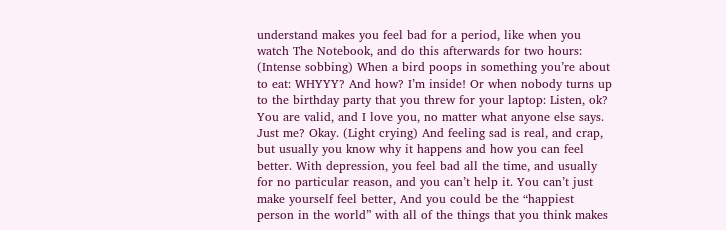understand makes you feel bad for a period, like when you watch The Notebook, and do this afterwards for two hours: (Intense sobbing) When a bird poops in something you’re about to eat: WHYYY? And how? I’m inside! Or when nobody turns up to the birthday party that you threw for your laptop: Listen, ok? You are valid, and I love you, no matter what anyone else says. Just me? Okay. (Light crying) And feeling sad is real, and crap, but usually you know why it happens and how you can feel better. With depression, you feel bad all the time, and usually for no particular reason, and you can’t help it. You can’t just make yourself feel better, And you could be the “happiest person in the world” with all of the things that you think makes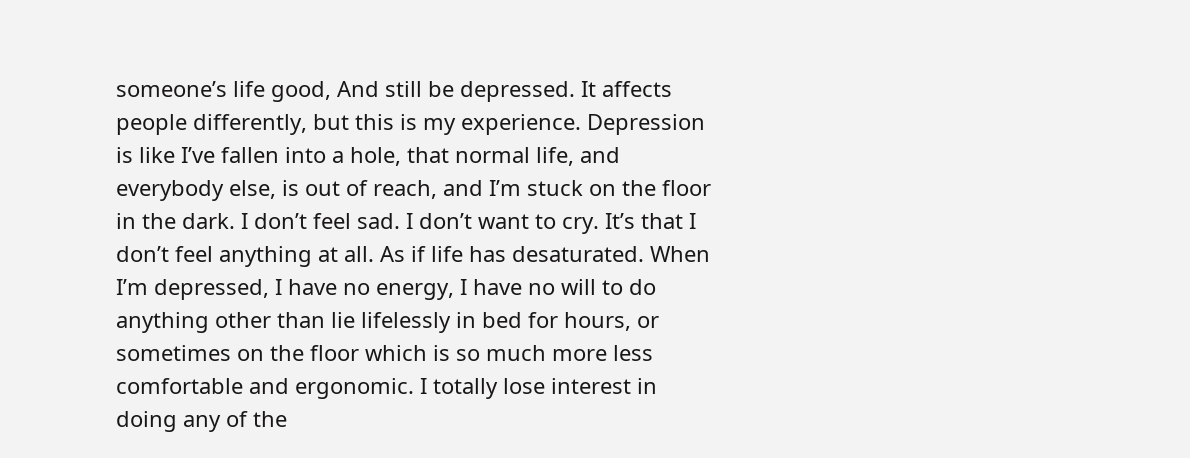someone’s life good, And still be depressed. It affects people differently, but this is my experience. Depression is like I’ve fallen into a hole, that normal life, and everybody else, is out of reach, and I’m stuck on the floor in the dark. I don’t feel sad. I don’t want to cry. It’s that I don’t feel anything at all. As if life has desaturated. When I’m depressed, I have no energy, I have no will to do anything other than lie lifelessly in bed for hours, or sometimes on the floor which is so much more less comfortable and ergonomic. I totally lose interest in doing any of the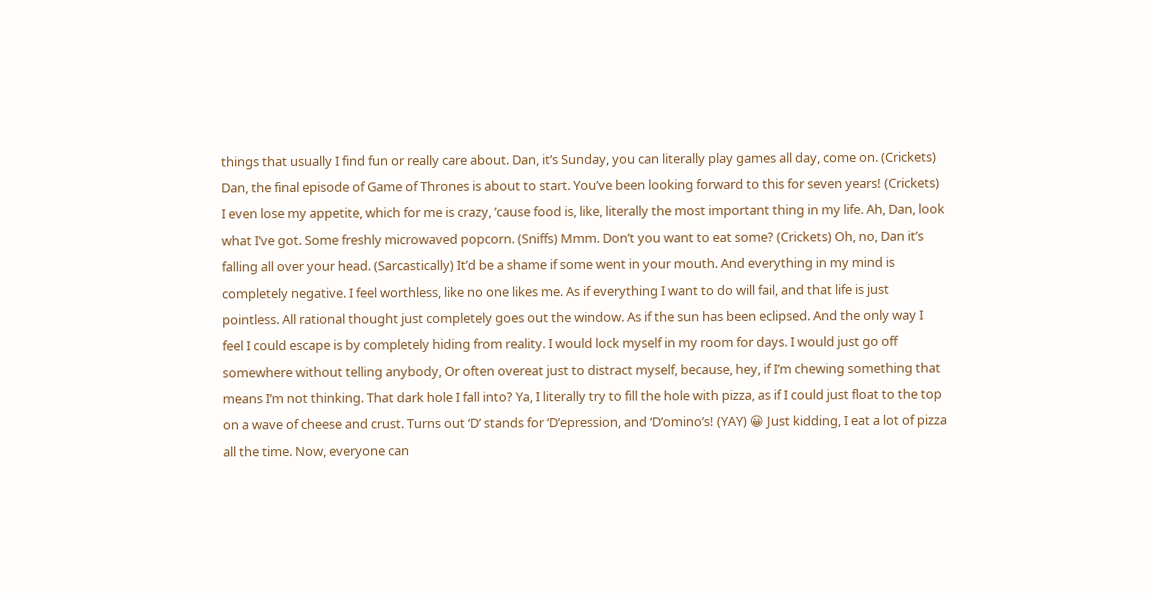things that usually I find fun or really care about. Dan, it’s Sunday, you can literally play games all day, come on. (Crickets) Dan, the final episode of Game of Thrones is about to start. You’ve been looking forward to this for seven years! (Crickets) I even lose my appetite, which for me is crazy, ’cause food is, like, literally the most important thing in my life. Ah, Dan, look what I’ve got. Some freshly microwaved popcorn. (Sniffs) Mmm. Don’t you want to eat some? (Crickets) Oh, no, Dan it’s falling all over your head. (Sarcastically) It’d be a shame if some went in your mouth. And everything in my mind is completely negative. I feel worthless, like no one likes me. As if everything I want to do will fail, and that life is just pointless. All rational thought just completely goes out the window. As if the sun has been eclipsed. And the only way I feel I could escape is by completely hiding from reality. I would lock myself in my room for days. I would just go off somewhere without telling anybody, Or often overeat just to distract myself, because, hey, if I’m chewing something that means I’m not thinking. That dark hole I fall into? Ya, I literally try to fill the hole with pizza, as if I could just float to the top on a wave of cheese and crust. Turns out ‘D’ stands for ‘D’epression, and ‘D’omino’s! (YAY) 😀 Just kidding, I eat a lot of pizza all the time. Now, everyone can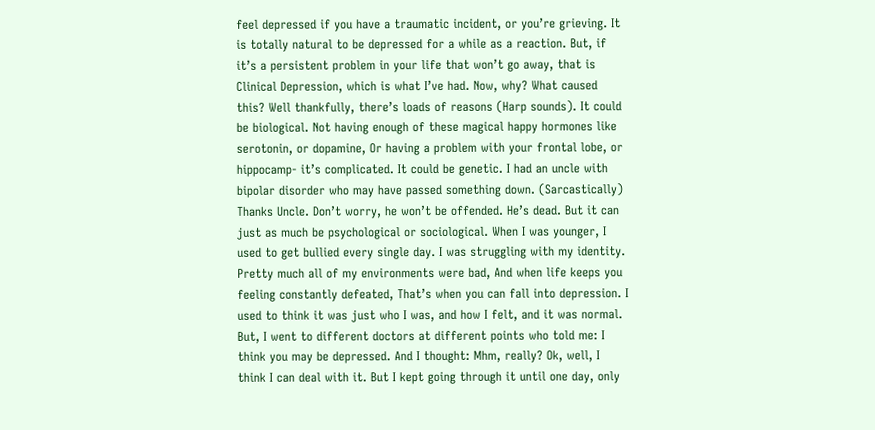feel depressed if you have a traumatic incident, or you’re grieving. It is totally natural to be depressed for a while as a reaction. But, if it’s a persistent problem in your life that won’t go away, that is Clinical Depression, which is what I’ve had. Now, why? What caused this? Well thankfully, there’s loads of reasons (Harp sounds). It could be biological. Not having enough of these magical happy hormones like serotonin, or dopamine, Or having a problem with your frontal lobe, or hippocamp- it’s complicated. It could be genetic. I had an uncle with bipolar disorder who may have passed something down. (Sarcastically) Thanks Uncle. Don’t worry, he won’t be offended. He’s dead. But it can just as much be psychological or sociological. When I was younger, I used to get bullied every single day. I was struggling with my identity. Pretty much all of my environments were bad, And when life keeps you feeling constantly defeated, That’s when you can fall into depression. I used to think it was just who I was, and how I felt, and it was normal. But, I went to different doctors at different points who told me: I think you may be depressed. And I thought: Mhm, really? Ok, well, I think I can deal with it. But I kept going through it until one day, only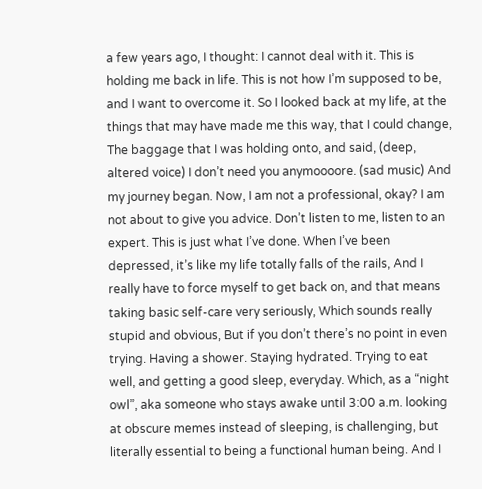a few years ago, I thought: I cannot deal with it. This is holding me back in life. This is not how I’m supposed to be, and I want to overcome it. So I looked back at my life, at the things that may have made me this way, that I could change, The baggage that I was holding onto, and said, (deep, altered voice) I don’t need you anymoooore. (sad music) And my journey began. Now, I am not a professional, okay? I am not about to give you advice. Don’t listen to me, listen to an expert. This is just what I’ve done. When I’ve been depressed, it’s like my life totally falls of the rails, And I really have to force myself to get back on, and that means taking basic self-care very seriously, Which sounds really stupid and obvious, But if you don’t there’s no point in even trying. Having a shower. Staying hydrated. Trying to eat well, and getting a good sleep, everyday. Which, as a “night owl”, aka someone who stays awake until 3:00 a.m. looking at obscure memes instead of sleeping, is challenging, but literally essential to being a functional human being. And I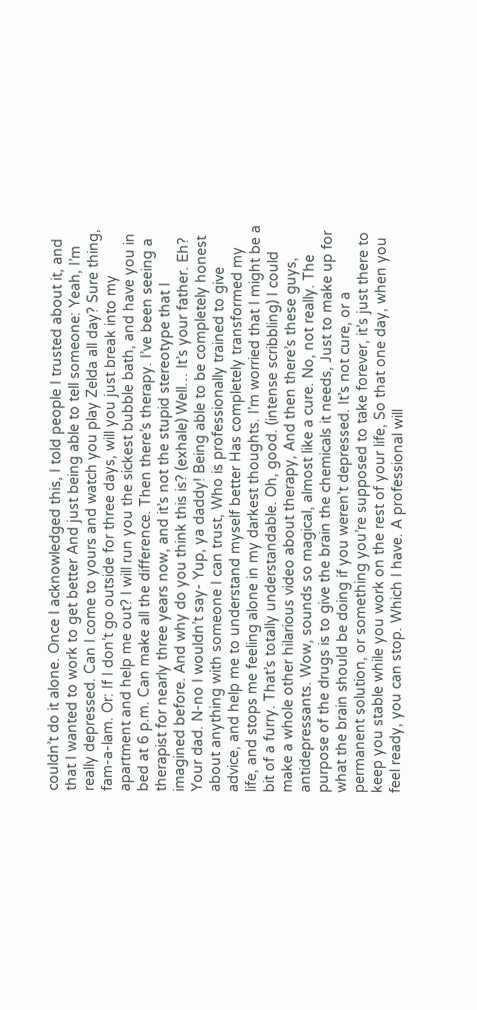couldn’t do it alone. Once I acknowledged this, I told people I trusted about it, and that I wanted to work to get better And just being able to tell someone: Yeah, I’m really depressed. Can I come to yours and watch you play Zelda all day? Sure thing, fam-a-lam. Or: If I don’t go outside for three days, will you just break into my apartment and help me out? I will run you the sickest bubble bath, and have you in bed at 6 p.m. Can make all the difference. Then there’s therapy. I’ve been seeing a therapist for nearly three years now, and it’s not the stupid stereotype that I imagined before. And why do you think this is? (exhale) Well… It’s your father. Eh? Your dad. N-no I wouldn’t say- Yup, ya daddy! Being able to be completely honest about anything with someone I can trust, Who is professionally trained to give advice, and help me to understand myself better Has completely transformed my life, and stops me feeling alone in my darkest thoughts. I’m worried that I might be a bit of a furry. That’s totally understandable. Oh, good. (intense scribbling) I could make a whole other hilarious video about therapy, And then there’s these guys, antidepressants. Wow, sounds so magical, almost like a cure. No, not really. The purpose of the drugs is to give the brain the chemicals it needs, Just to make up for what the brain should be doing if you weren’t depressed. It’s not cure, or a permanent solution, or something you’re supposed to take forever, it’s just there to keep you stable while you work on the rest of your life, So that one day, when you feel ready, you can stop. Which I have. A professional will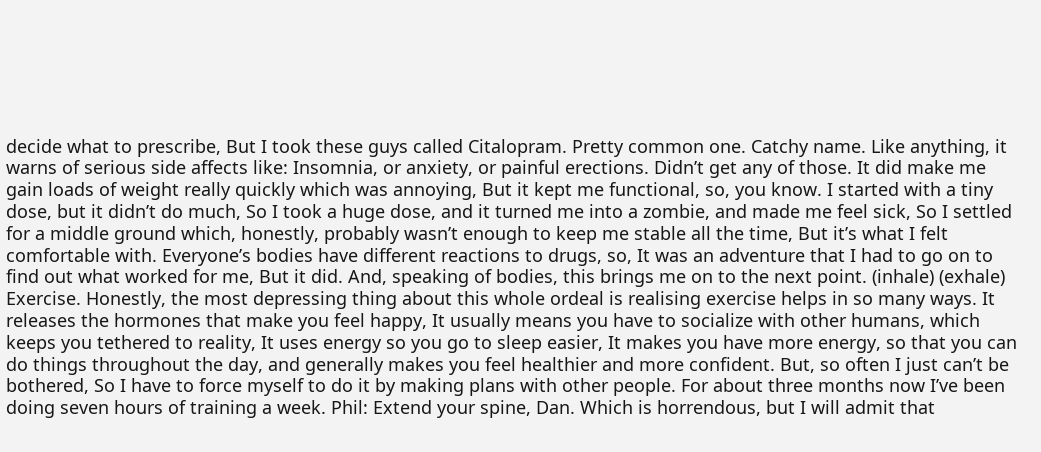decide what to prescribe, But I took these guys called Citalopram. Pretty common one. Catchy name. Like anything, it warns of serious side affects like: Insomnia, or anxiety, or painful erections. Didn’t get any of those. It did make me gain loads of weight really quickly which was annoying, But it kept me functional, so, you know. I started with a tiny dose, but it didn’t do much, So I took a huge dose, and it turned me into a zombie, and made me feel sick, So I settled for a middle ground which, honestly, probably wasn’t enough to keep me stable all the time, But it’s what I felt comfortable with. Everyone’s bodies have different reactions to drugs, so, It was an adventure that I had to go on to find out what worked for me, But it did. And, speaking of bodies, this brings me on to the next point. (inhale) (exhale) Exercise. Honestly, the most depressing thing about this whole ordeal is realising exercise helps in so many ways. It releases the hormones that make you feel happy, It usually means you have to socialize with other humans, which keeps you tethered to reality, It uses energy so you go to sleep easier, It makes you have more energy, so that you can do things throughout the day, and generally makes you feel healthier and more confident. But, so often I just can’t be bothered, So I have to force myself to do it by making plans with other people. For about three months now I’ve been doing seven hours of training a week. Phil: Extend your spine, Dan. Which is horrendous, but I will admit that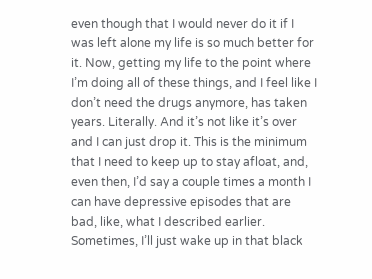even though that I would never do it if I was left alone my life is so much better for it. Now, getting my life to the point where I’m doing all of these things, and I feel like I don’t need the drugs anymore, has taken years. Literally. And it’s not like it’s over and I can just drop it. This is the minimum that I need to keep up to stay afloat, and, even then, I’d say a couple times a month I can have depressive episodes that are bad, like, what I described earlier. Sometimes, I’ll just wake up in that black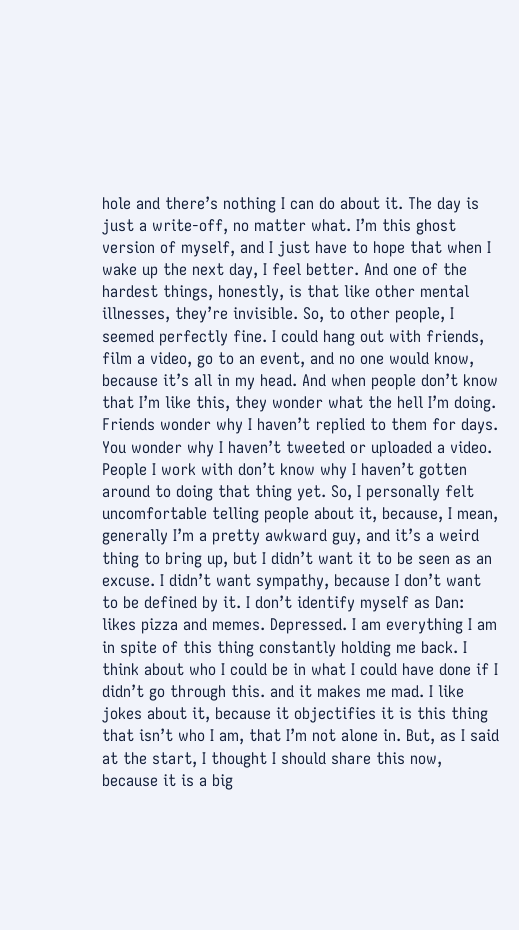hole and there’s nothing I can do about it. The day is just a write-off, no matter what. I’m this ghost version of myself, and I just have to hope that when I wake up the next day, I feel better. And one of the hardest things, honestly, is that like other mental illnesses, they’re invisible. So, to other people, I seemed perfectly fine. I could hang out with friends, film a video, go to an event, and no one would know, because it’s all in my head. And when people don’t know that I’m like this, they wonder what the hell I’m doing. Friends wonder why I haven’t replied to them for days. You wonder why I haven’t tweeted or uploaded a video. People I work with don’t know why I haven’t gotten around to doing that thing yet. So, I personally felt uncomfortable telling people about it, because, I mean, generally I’m a pretty awkward guy, and it’s a weird thing to bring up, but I didn’t want it to be seen as an excuse. I didn’t want sympathy, because I don’t want to be defined by it. I don’t identify myself as Dan: likes pizza and memes. Depressed. I am everything I am in spite of this thing constantly holding me back. I think about who I could be in what I could have done if I didn’t go through this. and it makes me mad. I like jokes about it, because it objectifies it is this thing that isn’t who I am, that I’m not alone in. But, as I said at the start, I thought I should share this now, because it is a big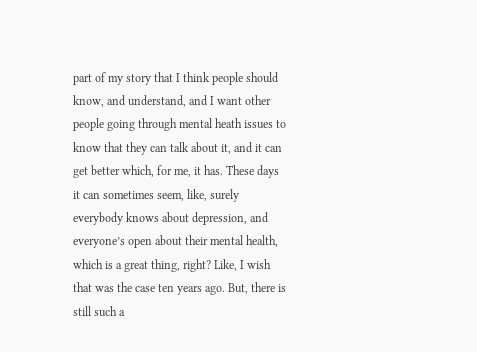part of my story that I think people should know, and understand, and I want other people going through mental heath issues to know that they can talk about it, and it can get better which, for me, it has. These days it can sometimes seem, like, surely everybody knows about depression, and everyone’s open about their mental health, which is a great thing, right? Like, I wish that was the case ten years ago. But, there is still such a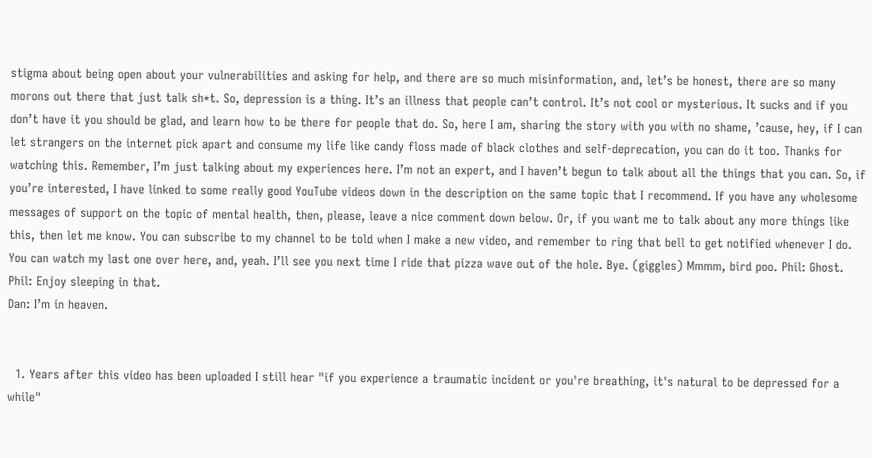stigma about being open about your vulnerabilities and asking for help, and there are so much misinformation, and, let’s be honest, there are so many morons out there that just talk sh*t. So, depression is a thing. It’s an illness that people can’t control. It’s not cool or mysterious. It sucks and if you don’t have it you should be glad, and learn how to be there for people that do. So, here I am, sharing the story with you with no shame, ’cause, hey, if I can let strangers on the internet pick apart and consume my life like candy floss made of black clothes and self-deprecation, you can do it too. Thanks for watching this. Remember, I’m just talking about my experiences here. I’m not an expert, and I haven’t begun to talk about all the things that you can. So, if you’re interested, I have linked to some really good YouTube videos down in the description on the same topic that I recommend. If you have any wholesome messages of support on the topic of mental health, then, please, leave a nice comment down below. Or, if you want me to talk about any more things like this, then let me know. You can subscribe to my channel to be told when I make a new video, and remember to ring that bell to get notified whenever I do. You can watch my last one over here, and, yeah. I’ll see you next time I ride that pizza wave out of the hole. Bye. (giggles) Mmmm, bird poo. Phil: Ghost. Phil: Enjoy sleeping in that.
Dan: I’m in heaven.


  1. Years after this video has been uploaded I still hear "if you experience a traumatic incident or you're breathing, it's natural to be depressed for a while"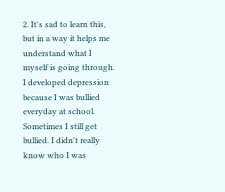2. It's sad to learn this, but in a way it helps me understand what I myself is going through. I developed depression because I was bullied everyday at school. Sometimes I still get bullied. I didn't really know who I was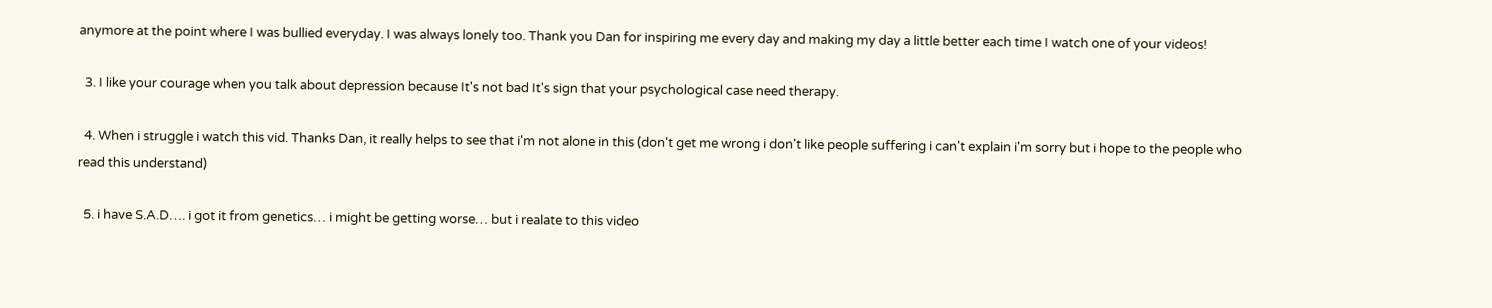anymore at the point where I was bullied everyday. I was always lonely too. Thank you Dan for inspiring me every day and making my day a little better each time I watch one of your videos!

  3. I like your courage when you talk about depression because It's not bad It's sign that your psychological case need therapy.

  4. When i struggle i watch this vid. Thanks Dan, it really helps to see that i'm not alone in this (don't get me wrong i don't like people suffering i can't explain i'm sorry but i hope to the people who read this understand)

  5. i have S.A.D…. i got it from genetics… i might be getting worse… but i realate to this video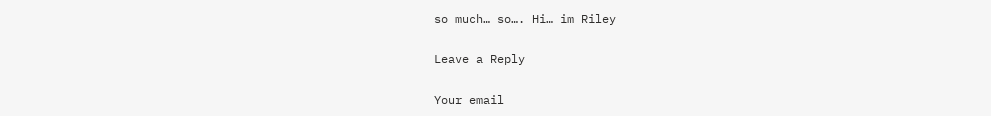so much… so…. Hi… im Riley

Leave a Reply

Your email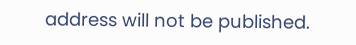address will not be published.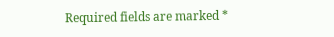Required fields are marked *